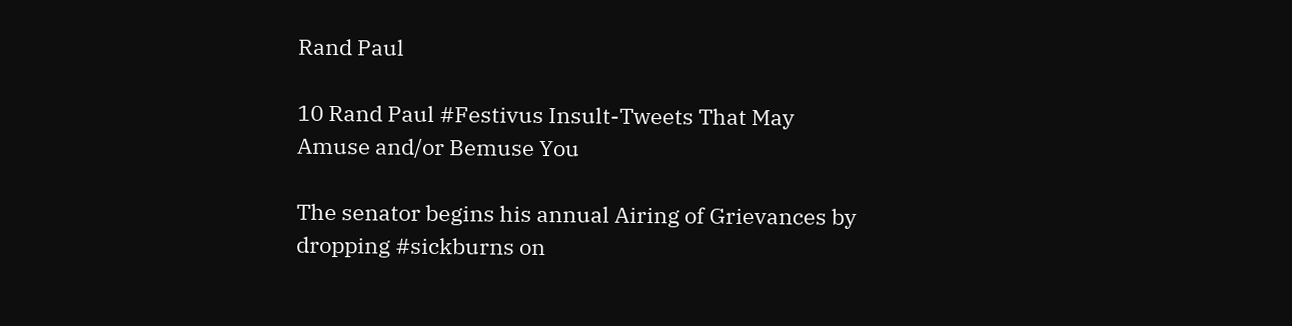Rand Paul

10 Rand Paul #Festivus Insult-Tweets That May Amuse and/or Bemuse You

The senator begins his annual Airing of Grievances by dropping #sickburns on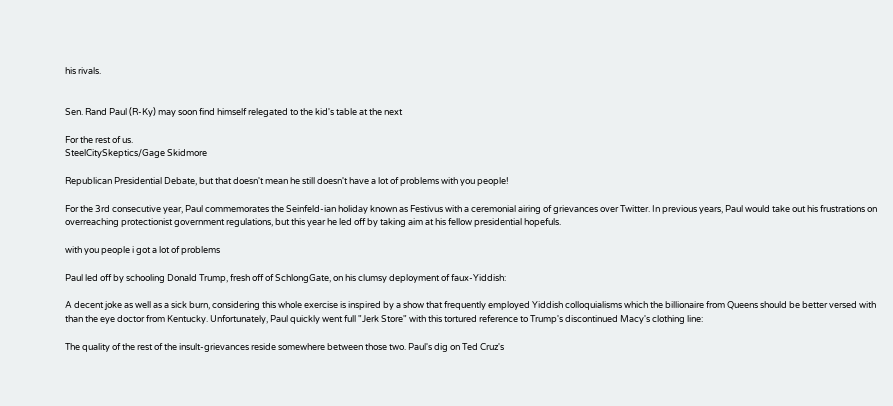his rivals.


Sen. Rand Paul (R-Ky) may soon find himself relegated to the kid's table at the next

For the rest of us.
SteelCitySkeptics/Gage Skidmore

Republican Presidential Debate, but that doesn't mean he still doesn't have a lot of problems with you people!

For the 3rd consecutive year, Paul commemorates the Seinfeld-ian holiday known as Festivus with a ceremonial airing of grievances over Twitter. In previous years, Paul would take out his frustrations on overreaching protectionist government regulations, but this year he led off by taking aim at his fellow presidential hopefuls.

with you people i got a lot of problems

Paul led off by schooling Donald Trump, fresh off of SchlongGate, on his clumsy deployment of faux-Yiddish:

A decent joke as well as a sick burn, considering this whole exercise is inspired by a show that frequently employed Yiddish colloquialisms which the billionaire from Queens should be better versed with than the eye doctor from Kentucky. Unfortunately, Paul quickly went full "Jerk Store" with this tortured reference to Trump's discontinued Macy's clothing line:

The quality of the rest of the insult-grievances reside somewhere between those two. Paul's dig on Ted Cruz's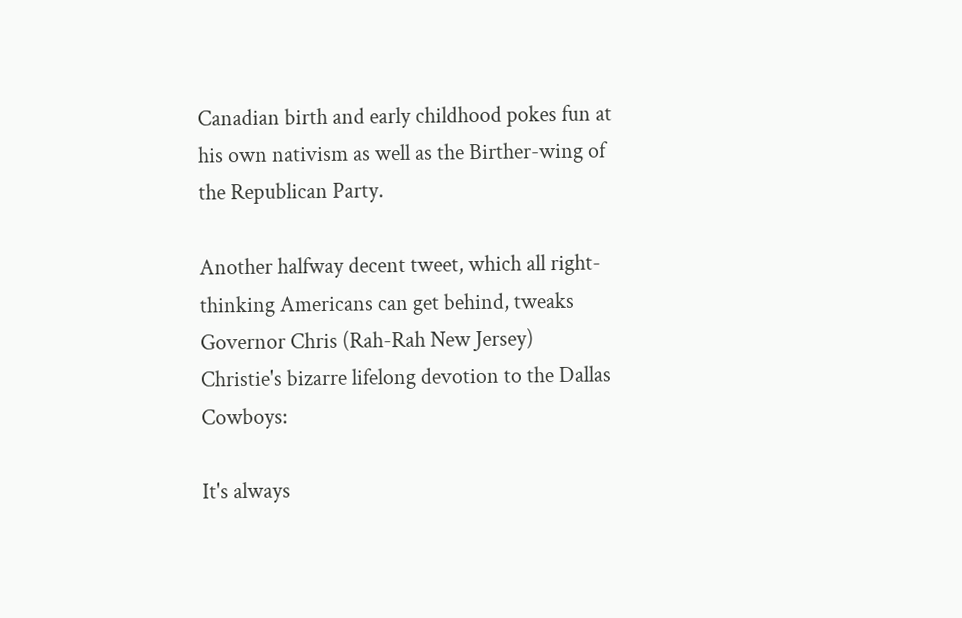Canadian birth and early childhood pokes fun at his own nativism as well as the Birther-wing of the Republican Party.

Another halfway decent tweet, which all right-thinking Americans can get behind, tweaks Governor Chris (Rah-Rah New Jersey) Christie's bizarre lifelong devotion to the Dallas Cowboys:

It's always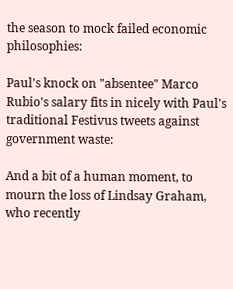the season to mock failed economic philosophies:

Paul's knock on "absentee" Marco Rubio's salary fits in nicely with Paul's traditional Festivus tweets against government waste:

And a bit of a human moment, to mourn the loss of Lindsay Graham, who recently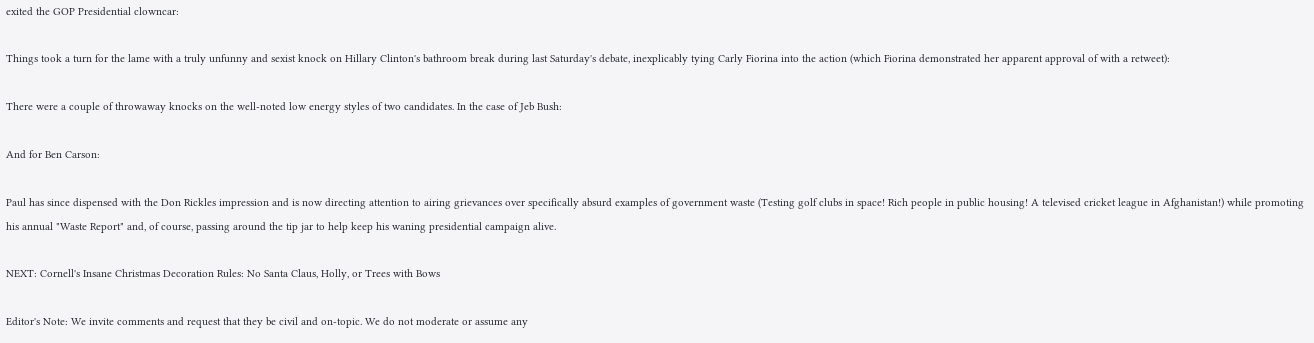exited the GOP Presidential clowncar:

Things took a turn for the lame with a truly unfunny and sexist knock on Hillary Clinton's bathroom break during last Saturday's debate, inexplicably tying Carly Fiorina into the action (which Fiorina demonstrated her apparent approval of with a retweet):

There were a couple of throwaway knocks on the well-noted low energy styles of two candidates. In the case of Jeb Bush:

And for Ben Carson:

Paul has since dispensed with the Don Rickles impression and is now directing attention to airing grievances over specifically absurd examples of government waste (Testing golf clubs in space! Rich people in public housing! A televised cricket league in Afghanistan!) while promoting his annual "Waste Report" and, of course, passing around the tip jar to help keep his waning presidential campaign alive.

NEXT: Cornell's Insane Christmas Decoration Rules: No Santa Claus, Holly, or Trees with Bows

Editor's Note: We invite comments and request that they be civil and on-topic. We do not moderate or assume any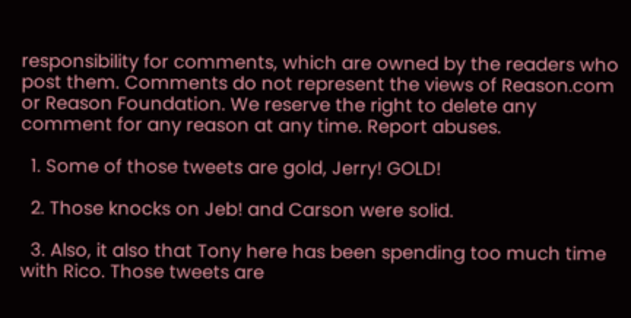responsibility for comments, which are owned by the readers who post them. Comments do not represent the views of Reason.com or Reason Foundation. We reserve the right to delete any comment for any reason at any time. Report abuses.

  1. Some of those tweets are gold, Jerry! GOLD!

  2. Those knocks on Jeb! and Carson were solid.

  3. Also, it also that Tony here has been spending too much time with Rico. Those tweets are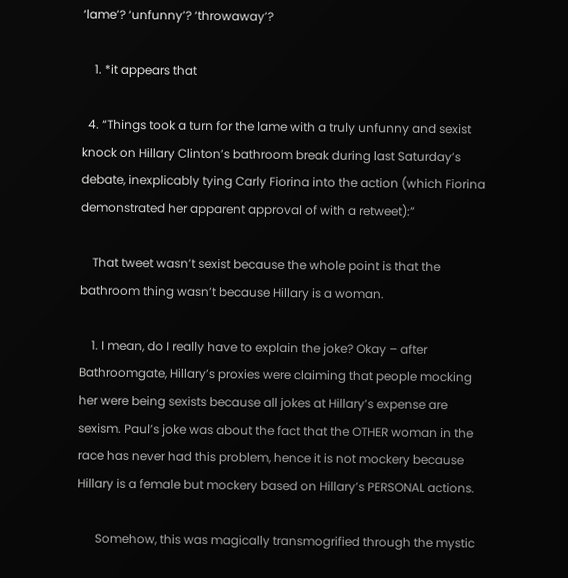‘lame’? ‘unfunny’? ‘throwaway’?

    1. *it appears that

  4. “Things took a turn for the lame with a truly unfunny and sexist knock on Hillary Clinton’s bathroom break during last Saturday’s debate, inexplicably tying Carly Fiorina into the action (which Fiorina demonstrated her apparent approval of with a retweet):”

    That tweet wasn’t sexist because the whole point is that the bathroom thing wasn’t because Hillary is a woman.

    1. I mean, do I really have to explain the joke? Okay – after Bathroomgate, Hillary’s proxies were claiming that people mocking her were being sexists because all jokes at Hillary’s expense are sexism. Paul’s joke was about the fact that the OTHER woman in the race has never had this problem, hence it is not mockery because Hillary is a female but mockery based on Hillary’s PERSONAL actions.

      Somehow, this was magically transmogrified through the mystic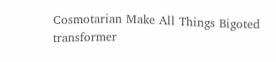Cosmotarian Make All Things Bigoted transformer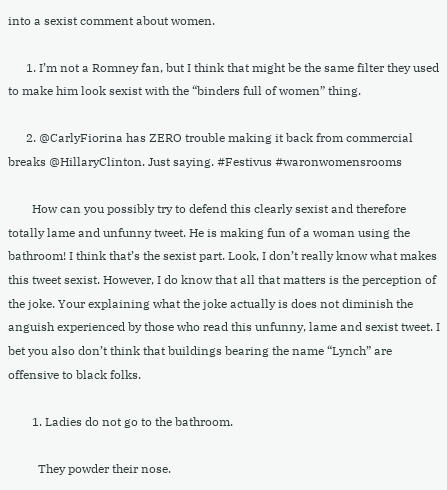into a sexist comment about women.

      1. I’m not a Romney fan, but I think that might be the same filter they used to make him look sexist with the “binders full of women” thing.

      2. @CarlyFiorina has ZERO trouble making it back from commercial breaks @HillaryClinton. Just saying. #Festivus #waronwomensrooms

        How can you possibly try to defend this clearly sexist and therefore totally lame and unfunny tweet. He is making fun of a woman using the bathroom! I think that’s the sexist part. Look, I don’t really know what makes this tweet sexist. However, I do know that all that matters is the perception of the joke. Your explaining what the joke actually is does not diminish the anguish experienced by those who read this unfunny, lame and sexist tweet. I bet you also don’t think that buildings bearing the name “Lynch” are offensive to black folks.

        1. Ladies do not go to the bathroom.

          They powder their nose.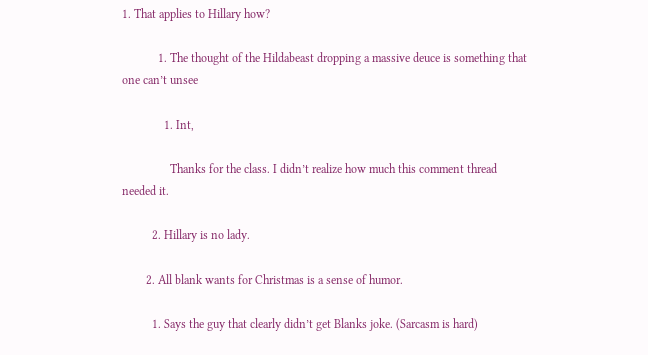1. That applies to Hillary how?

            1. The thought of the Hildabeast dropping a massive deuce is something that one can’t unsee

              1. Int,

                Thanks for the class. I didn’t realize how much this comment thread needed it.

          2. Hillary is no lady.

        2. All blank wants for Christmas is a sense of humor.

          1. Says the guy that clearly didn’t get Blanks joke. (Sarcasm is hard)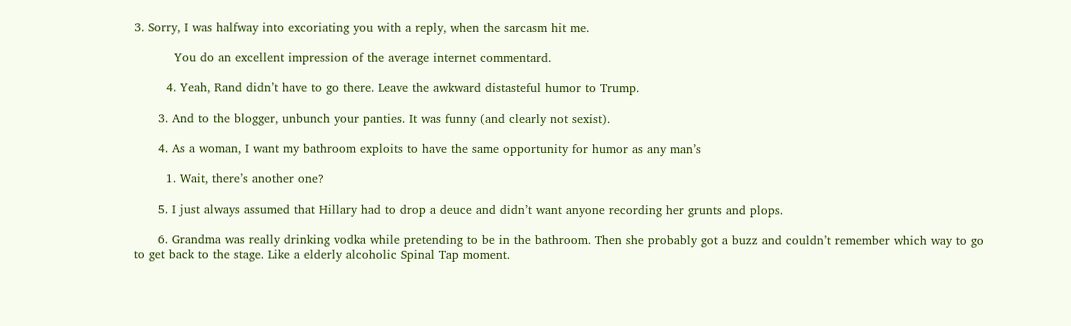3. Sorry, I was halfway into excoriating you with a reply, when the sarcasm hit me.

          You do an excellent impression of the average internet commentard.

        4. Yeah, Rand didn’t have to go there. Leave the awkward distasteful humor to Trump.

      3. And to the blogger, unbunch your panties. It was funny (and clearly not sexist).

      4. As a woman, I want my bathroom exploits to have the same opportunity for humor as any man’s

        1. Wait, there’s another one?

      5. I just always assumed that Hillary had to drop a deuce and didn’t want anyone recording her grunts and plops.

      6. Grandma was really drinking vodka while pretending to be in the bathroom. Then she probably got a buzz and couldn’t remember which way to go to get back to the stage. Like a elderly alcoholic Spinal Tap moment.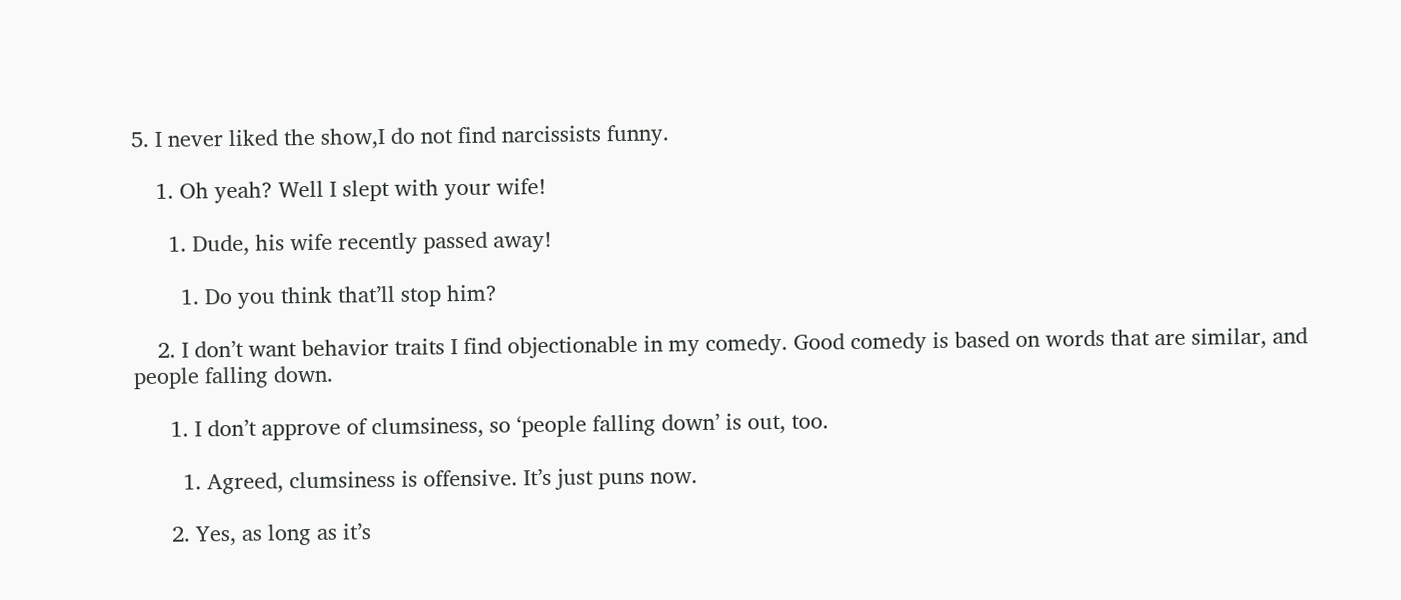5. I never liked the show,I do not find narcissists funny.

    1. Oh yeah? Well I slept with your wife!

      1. Dude, his wife recently passed away!

        1. Do you think that’ll stop him?

    2. I don’t want behavior traits I find objectionable in my comedy. Good comedy is based on words that are similar, and people falling down.

      1. I don’t approve of clumsiness, so ‘people falling down’ is out, too.

        1. Agreed, clumsiness is offensive. It’s just puns now.

      2. Yes, as long as it’s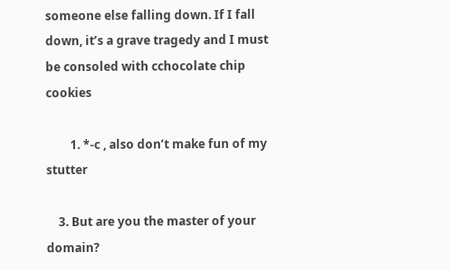someone else falling down. If I fall down, it’s a grave tragedy and I must be consoled with cchocolate chip cookies

        1. *-c , also don’t make fun of my stutter

    3. But are you the master of your domain?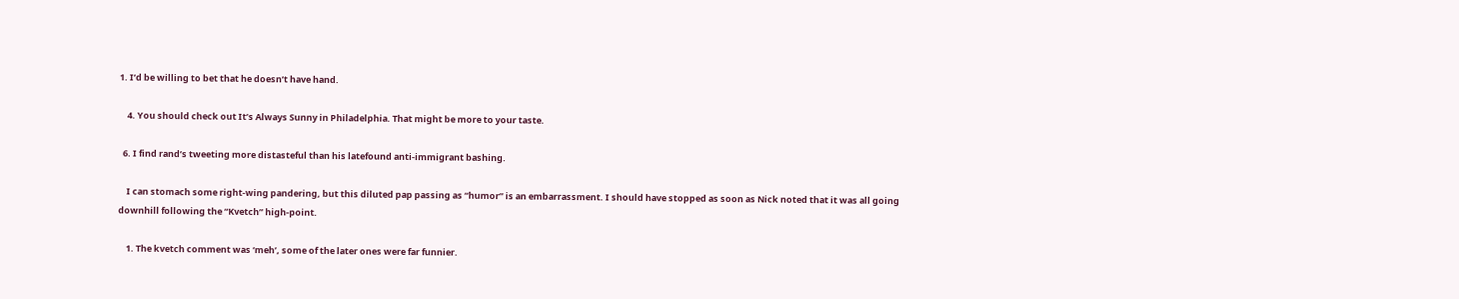1. I’d be willing to bet that he doesn’t have hand.

    4. You should check out It’s Always Sunny in Philadelphia. That might be more to your taste.

  6. I find rand’s tweeting more distasteful than his latefound anti-immigrant bashing.

    I can stomach some right-wing pandering, but this diluted pap passing as “humor” is an embarrassment. I should have stopped as soon as Nick noted that it was all going downhill following the “Kvetch” high-point.

    1. The kvetch comment was ‘meh’, some of the later ones were far funnier.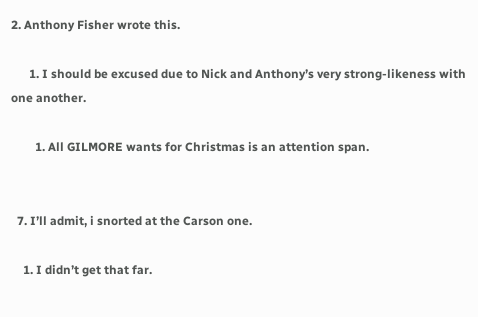2. Anthony Fisher wrote this.

      1. I should be excused due to Nick and Anthony’s very strong-likeness with one another.

        1. All GILMORE wants for Christmas is an attention span.


  7. I’ll admit, i snorted at the Carson one.

    1. I didn’t get that far.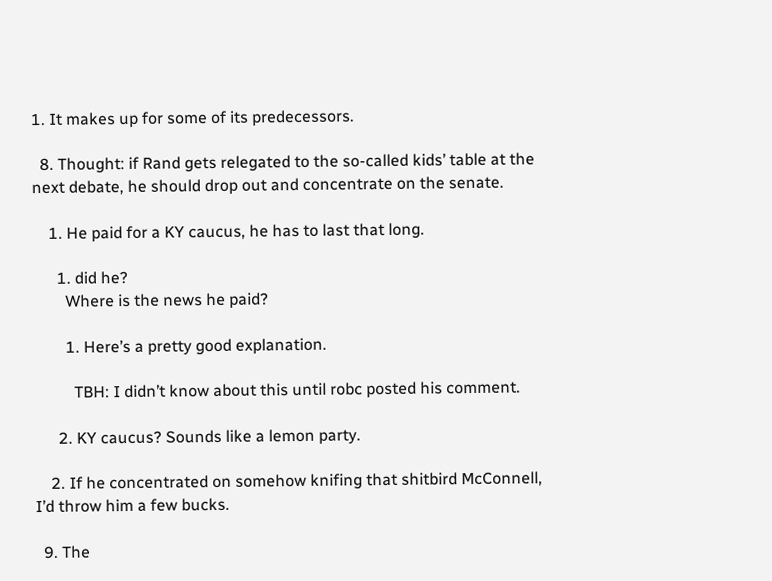1. It makes up for some of its predecessors.

  8. Thought: if Rand gets relegated to the so-called kids’ table at the next debate, he should drop out and concentrate on the senate.

    1. He paid for a KY caucus, he has to last that long.

      1. did he?
        Where is the news he paid?

        1. Here’s a pretty good explanation.

          TBH: I didn’t know about this until robc posted his comment.

      2. KY caucus? Sounds like a lemon party.

    2. If he concentrated on somehow knifing that shitbird McConnell, I’d throw him a few bucks.

  9. The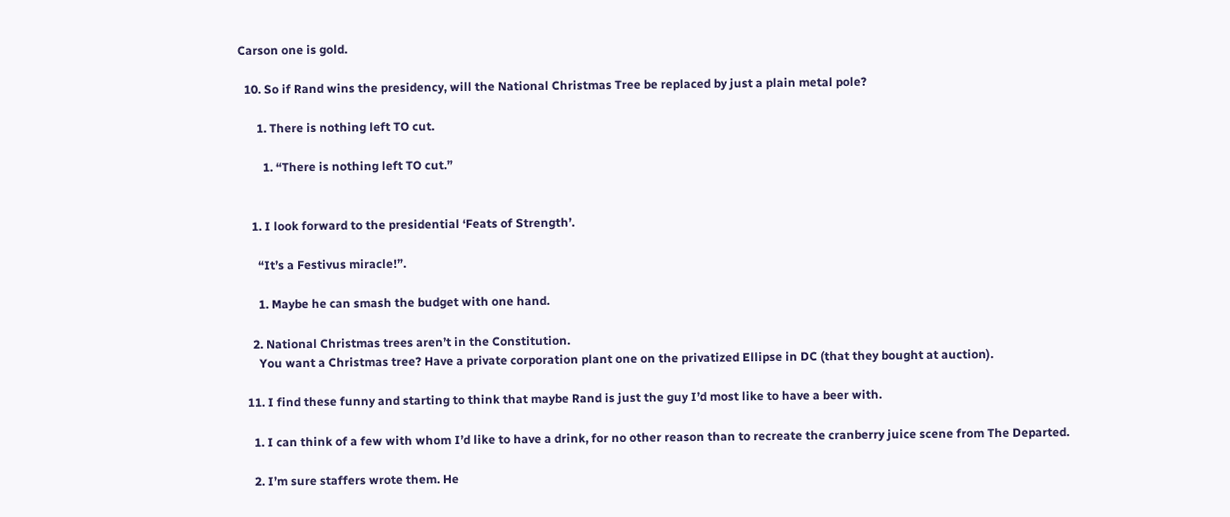Carson one is gold.

  10. So if Rand wins the presidency, will the National Christmas Tree be replaced by just a plain metal pole?

      1. There is nothing left TO cut.

        1. “There is nothing left TO cut.”


    1. I look forward to the presidential ‘Feats of Strength’.

      “It’s a Festivus miracle!”.

      1. Maybe he can smash the budget with one hand.

    2. National Christmas trees aren’t in the Constitution.
      You want a Christmas tree? Have a private corporation plant one on the privatized Ellipse in DC (that they bought at auction).

  11. I find these funny and starting to think that maybe Rand is just the guy I’d most like to have a beer with.

    1. I can think of a few with whom I’d like to have a drink, for no other reason than to recreate the cranberry juice scene from The Departed.

    2. I’m sure staffers wrote them. He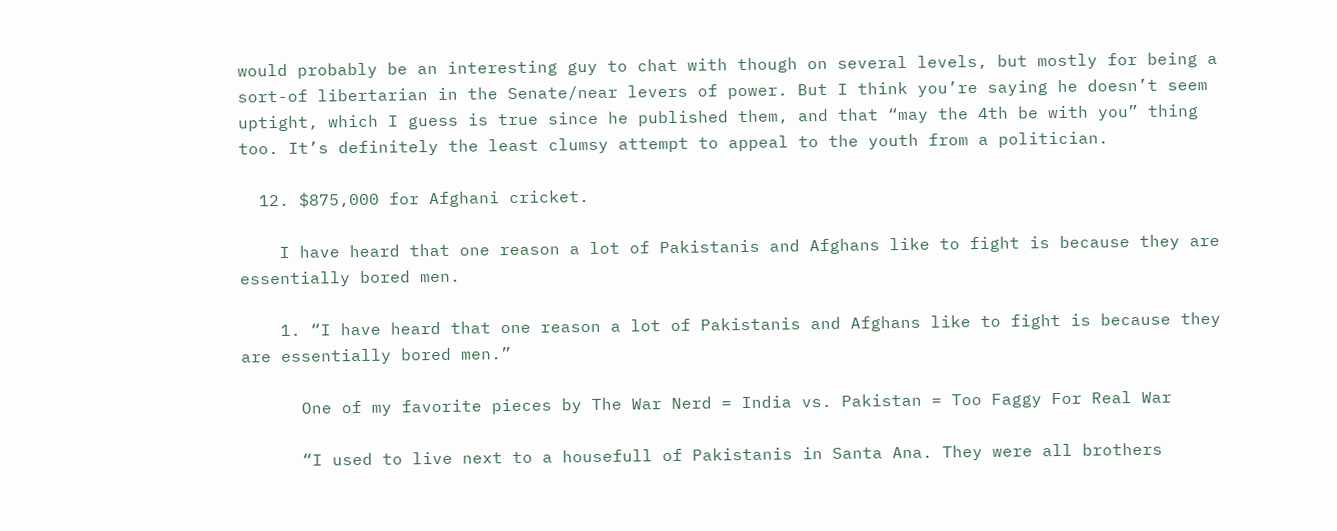would probably be an interesting guy to chat with though on several levels, but mostly for being a sort-of libertarian in the Senate/near levers of power. But I think you’re saying he doesn’t seem uptight, which I guess is true since he published them, and that “may the 4th be with you” thing too. It’s definitely the least clumsy attempt to appeal to the youth from a politician.

  12. $875,000 for Afghani cricket.

    I have heard that one reason a lot of Pakistanis and Afghans like to fight is because they are essentially bored men.

    1. “I have heard that one reason a lot of Pakistanis and Afghans like to fight is because they are essentially bored men.”

      One of my favorite pieces by The War Nerd = India vs. Pakistan = Too Faggy For Real War

      “I used to live next to a housefull of Pakistanis in Santa Ana. They were all brothers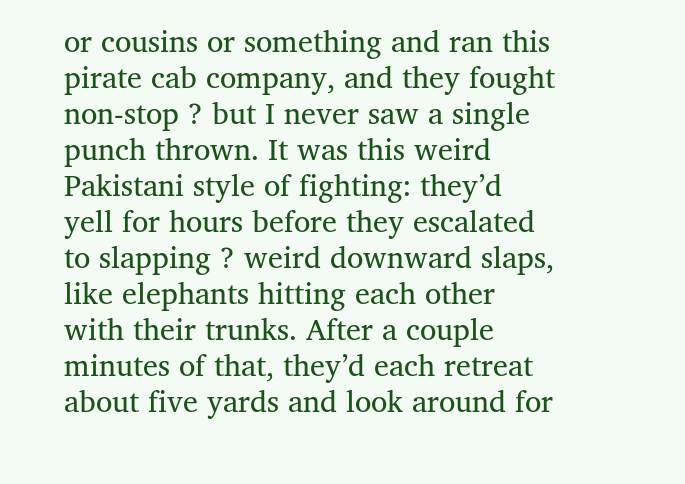or cousins or something and ran this pirate cab company, and they fought non-stop ? but I never saw a single punch thrown. It was this weird Pakistani style of fighting: they’d yell for hours before they escalated to slapping ? weird downward slaps, like elephants hitting each other with their trunks. After a couple minutes of that, they’d each retreat about five yards and look around for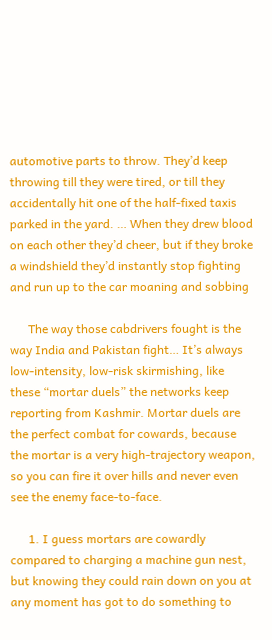automotive parts to throw. They’d keep throwing till they were tired, or till they accidentally hit one of the half-fixed taxis parked in the yard. … When they drew blood on each other they’d cheer, but if they broke a windshield they’d instantly stop fighting and run up to the car moaning and sobbing

      The way those cabdrivers fought is the way India and Pakistan fight… It’s always low-intensity, low-risk skirmishing, like these “mortar duels” the networks keep reporting from Kashmir. Mortar duels are the perfect combat for cowards, because the mortar is a very high-trajectory weapon, so you can fire it over hills and never even see the enemy face-to-face.

      1. I guess mortars are cowardly compared to charging a machine gun nest, but knowing they could rain down on you at any moment has got to do something to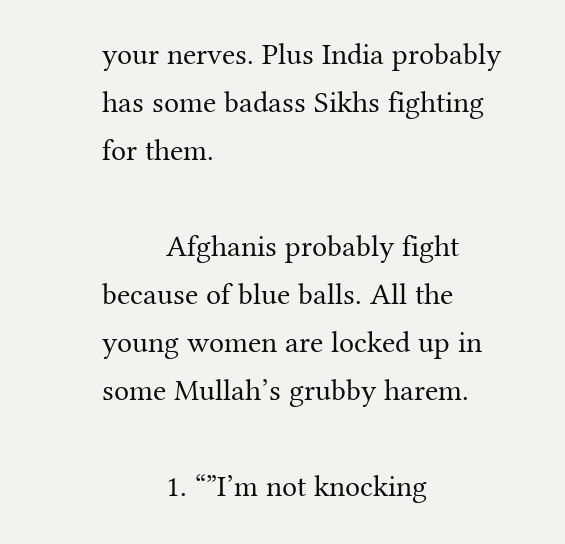your nerves. Plus India probably has some badass Sikhs fighting for them.

        Afghanis probably fight because of blue balls. All the young women are locked up in some Mullah’s grubby harem.

        1. “”I’m not knocking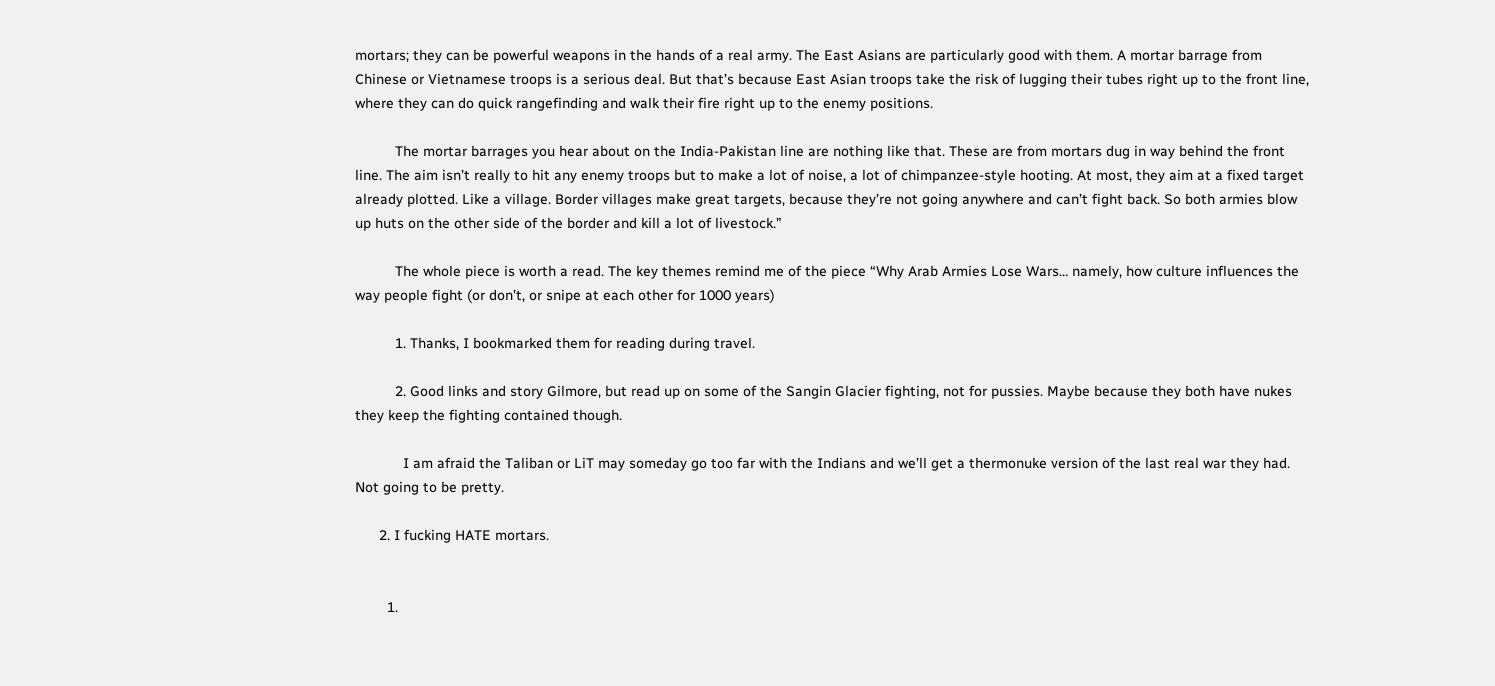mortars; they can be powerful weapons in the hands of a real army. The East Asians are particularly good with them. A mortar barrage from Chinese or Vietnamese troops is a serious deal. But that’s because East Asian troops take the risk of lugging their tubes right up to the front line, where they can do quick rangefinding and walk their fire right up to the enemy positions.

          The mortar barrages you hear about on the India-Pakistan line are nothing like that. These are from mortars dug in way behind the front line. The aim isn’t really to hit any enemy troops but to make a lot of noise, a lot of chimpanzee-style hooting. At most, they aim at a fixed target already plotted. Like a village. Border villages make great targets, because they’re not going anywhere and can’t fight back. So both armies blow up huts on the other side of the border and kill a lot of livestock.”

          The whole piece is worth a read. The key themes remind me of the piece “Why Arab Armies Lose Wars… namely, how culture influences the way people fight (or don’t, or snipe at each other for 1000 years)

          1. Thanks, I bookmarked them for reading during travel.

          2. Good links and story Gilmore, but read up on some of the Sangin Glacier fighting, not for pussies. Maybe because they both have nukes they keep the fighting contained though.

            I am afraid the Taliban or LiT may someday go too far with the Indians and we’ll get a thermonuke version of the last real war they had. Not going to be pretty.

      2. I fucking HATE mortars.


        1.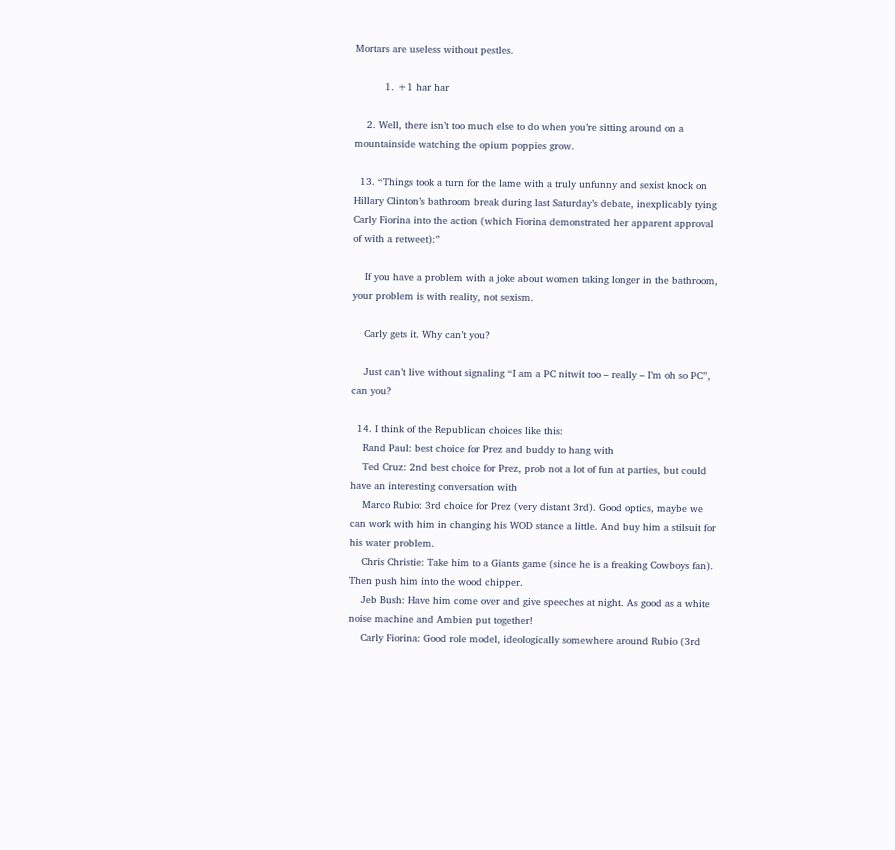Mortars are useless without pestles.

          1. +1 har har

    2. Well, there isn’t too much else to do when you’re sitting around on a mountainside watching the opium poppies grow.

  13. “Things took a turn for the lame with a truly unfunny and sexist knock on Hillary Clinton’s bathroom break during last Saturday’s debate, inexplicably tying Carly Fiorina into the action (which Fiorina demonstrated her apparent approval of with a retweet):”

    If you have a problem with a joke about women taking longer in the bathroom, your problem is with reality, not sexism.

    Carly gets it. Why can’t you?

    Just can’t live without signaling “I am a PC nitwit too – really – I’m oh so PC”, can you?

  14. I think of the Republican choices like this:
    Rand Paul: best choice for Prez and buddy to hang with
    Ted Cruz: 2nd best choice for Prez, prob not a lot of fun at parties, but could have an interesting conversation with
    Marco Rubio: 3rd choice for Prez (very distant 3rd). Good optics, maybe we can work with him in changing his WOD stance a little. And buy him a stilsuit for his water problem.
    Chris Christie: Take him to a Giants game (since he is a freaking Cowboys fan). Then push him into the wood chipper.
    Jeb Bush: Have him come over and give speeches at night. As good as a white noise machine and Ambien put together!
    Carly Fiorina: Good role model, ideologically somewhere around Rubio (3rd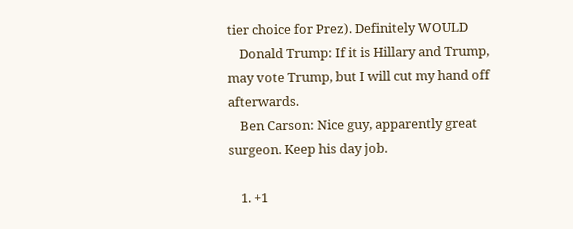tier choice for Prez). Definitely WOULD
    Donald Trump: If it is Hillary and Trump, may vote Trump, but I will cut my hand off afterwards.
    Ben Carson: Nice guy, apparently great surgeon. Keep his day job.

    1. +1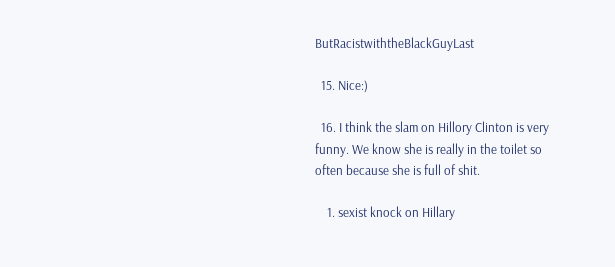ButRacistwiththeBlackGuyLast

  15. Nice:)

  16. I think the slam on Hillory Clinton is very funny. We know she is really in the toilet so often because she is full of shit.

    1. sexist knock on Hillary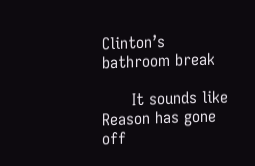Clinton’s bathroom break

      It sounds like Reason has gone off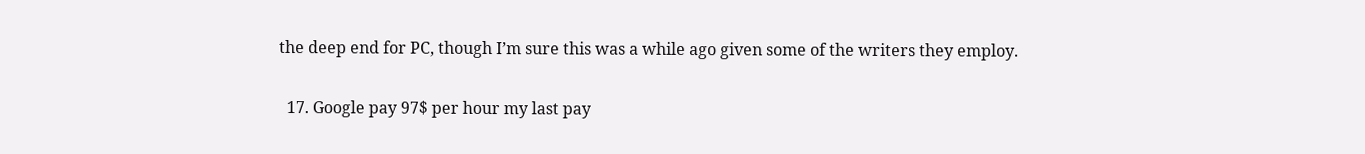the deep end for PC, though I’m sure this was a while ago given some of the writers they employ.

  17. Google pay 97$ per hour my last pay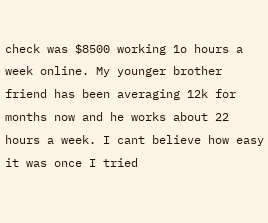check was $8500 working 1o hours a week online. My younger brother friend has been averaging 12k for months now and he works about 22 hours a week. I cant believe how easy it was once I tried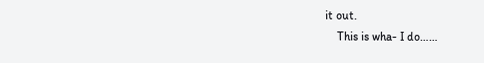it out.
    This is wha- I do……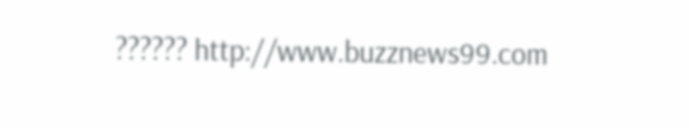?????? http://www.buzznews99.com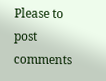Please to post comments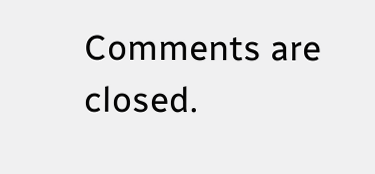Comments are closed.